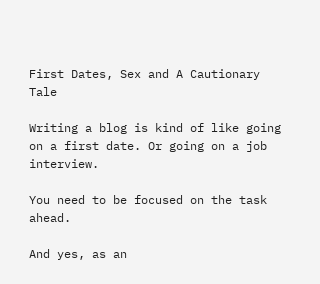First Dates, Sex and A Cautionary Tale

Writing a blog is kind of like going on a first date. Or going on a job interview.

You need to be focused on the task ahead.

And yes, as an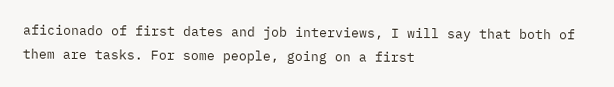aficionado of first dates and job interviews, I will say that both of them are tasks. For some people, going on a first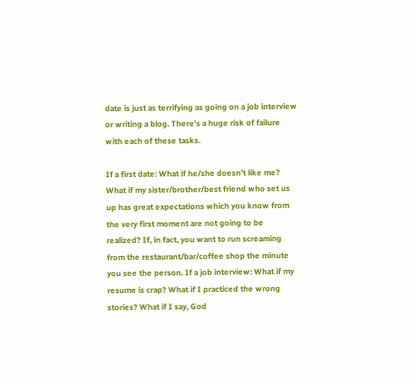date is just as terrifying as going on a job interview or writing a blog. There’s a huge risk of failure with each of these tasks.

If a first date: What if he/she doesn’t like me? What if my sister/brother/best friend who set us up has great expectations which you know from the very first moment are not going to be realized? If, in fact, you want to run screaming from the restaurant/bar/coffee shop the minute you see the person. If a job interview: What if my resume is crap? What if I practiced the wrong stories? What if I say, God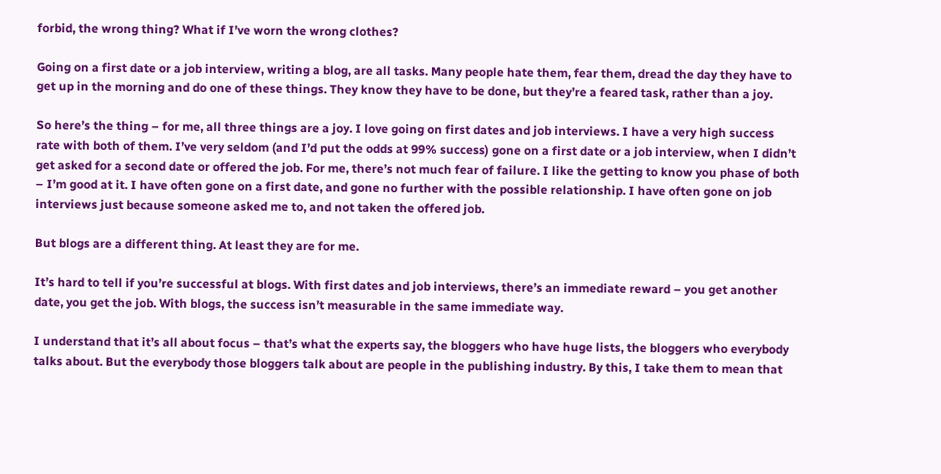forbid, the wrong thing? What if I’ve worn the wrong clothes?

Going on a first date or a job interview, writing a blog, are all tasks. Many people hate them, fear them, dread the day they have to get up in the morning and do one of these things. They know they have to be done, but they’re a feared task, rather than a joy.

So here’s the thing – for me, all three things are a joy. I love going on first dates and job interviews. I have a very high success rate with both of them. I’ve very seldom (and I’d put the odds at 99% success) gone on a first date or a job interview, when I didn’t get asked for a second date or offered the job. For me, there’s not much fear of failure. I like the getting to know you phase of both – I’m good at it. I have often gone on a first date, and gone no further with the possible relationship. I have often gone on job interviews just because someone asked me to, and not taken the offered job.

But blogs are a different thing. At least they are for me.

It’s hard to tell if you’re successful at blogs. With first dates and job interviews, there’s an immediate reward – you get another date, you get the job. With blogs, the success isn’t measurable in the same immediate way.

I understand that it’s all about focus – that’s what the experts say, the bloggers who have huge lists, the bloggers who everybody talks about. But the everybody those bloggers talk about are people in the publishing industry. By this, I take them to mean that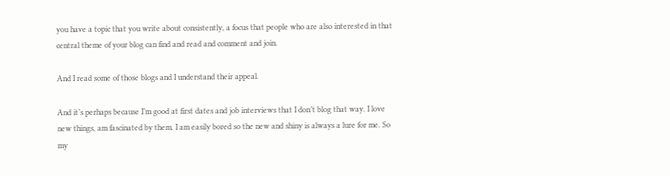you have a topic that you write about consistently, a focus that people who are also interested in that central theme of your blog can find and read and comment and join.

And I read some of those blogs and I understand their appeal.

And it’s perhaps because I’m good at first dates and job interviews that I don’t blog that way. I love new things, am fascinated by them. I am easily bored so the new and shiny is always a lure for me. So my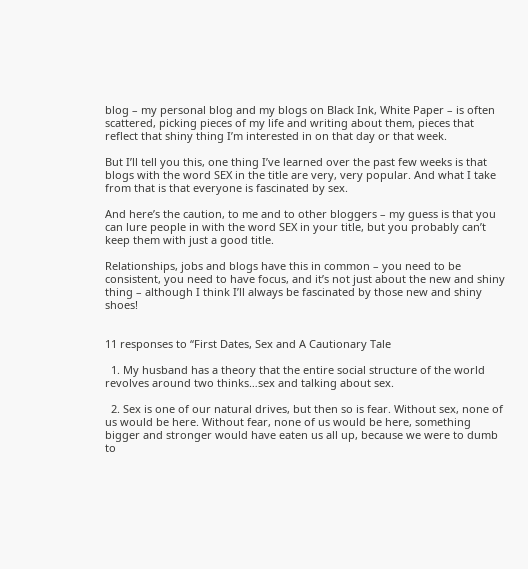blog – my personal blog and my blogs on Black Ink, White Paper – is often scattered, picking pieces of my life and writing about them, pieces that reflect that shiny thing I’m interested in on that day or that week.

But I’ll tell you this, one thing I’ve learned over the past few weeks is that blogs with the word SEX in the title are very, very popular. And what I take from that is that everyone is fascinated by sex.

And here’s the caution, to me and to other bloggers – my guess is that you can lure people in with the word SEX in your title, but you probably can’t keep them with just a good title.

Relationships, jobs and blogs have this in common – you need to be consistent, you need to have focus, and it’s not just about the new and shiny thing – although I think I’ll always be fascinated by those new and shiny shoes!


11 responses to “First Dates, Sex and A Cautionary Tale

  1. My husband has a theory that the entire social structure of the world revolves around two thinks…sex and talking about sex.

  2. Sex is one of our natural drives, but then so is fear. Without sex, none of us would be here. Without fear, none of us would be here, something bigger and stronger would have eaten us all up, because we were to dumb to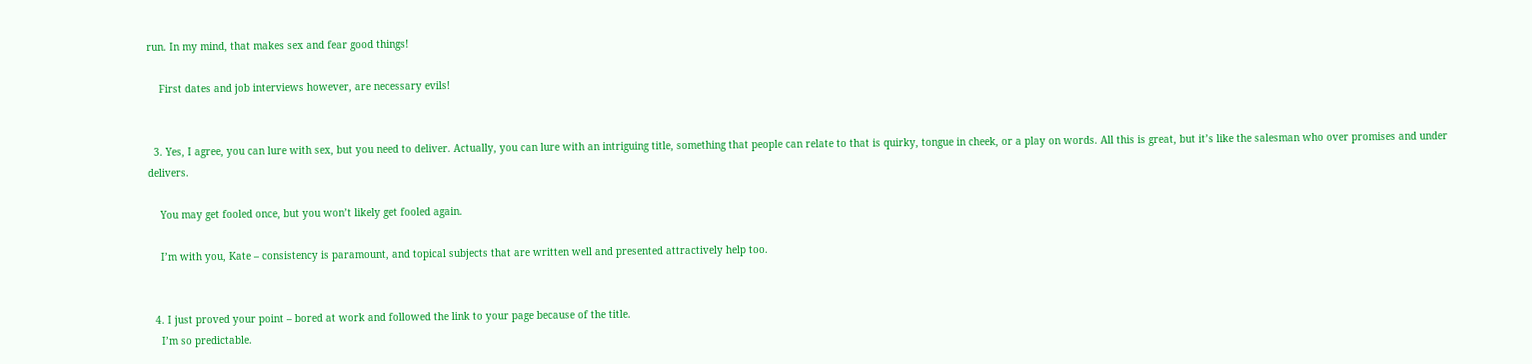run. In my mind, that makes sex and fear good things!

    First dates and job interviews however, are necessary evils!


  3. Yes, I agree, you can lure with sex, but you need to deliver. Actually, you can lure with an intriguing title, something that people can relate to that is quirky, tongue in cheek, or a play on words. All this is great, but it’s like the salesman who over promises and under delivers.

    You may get fooled once, but you won’t likely get fooled again.

    I’m with you, Kate – consistency is paramount, and topical subjects that are written well and presented attractively help too.


  4. I just proved your point – bored at work and followed the link to your page because of the title.
    I’m so predictable.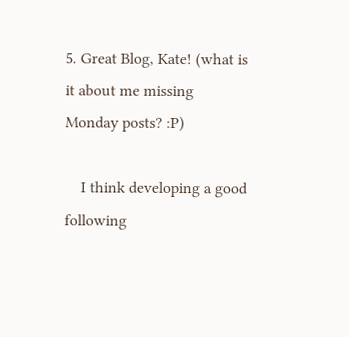5. Great Blog, Kate! (what is it about me missing Monday posts? :P)

    I think developing a good following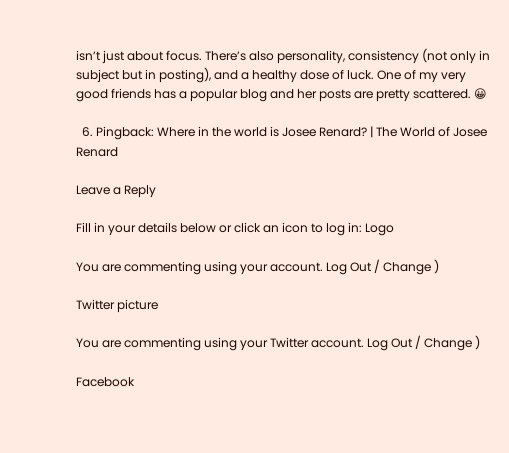isn’t just about focus. There’s also personality, consistency (not only in subject but in posting), and a healthy dose of luck. One of my very good friends has a popular blog and her posts are pretty scattered. 😀

  6. Pingback: Where in the world is Josee Renard? | The World of Josee Renard

Leave a Reply

Fill in your details below or click an icon to log in: Logo

You are commenting using your account. Log Out / Change )

Twitter picture

You are commenting using your Twitter account. Log Out / Change )

Facebook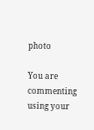photo

You are commenting using your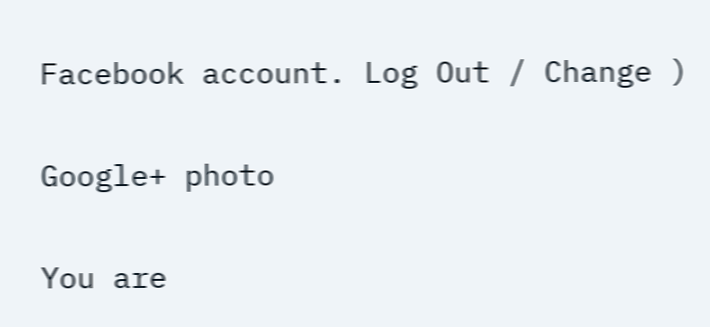Facebook account. Log Out / Change )

Google+ photo

You are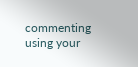commenting using your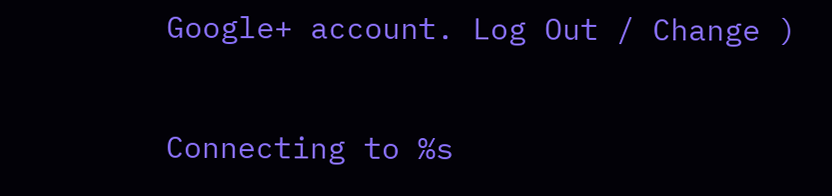Google+ account. Log Out / Change )

Connecting to %s